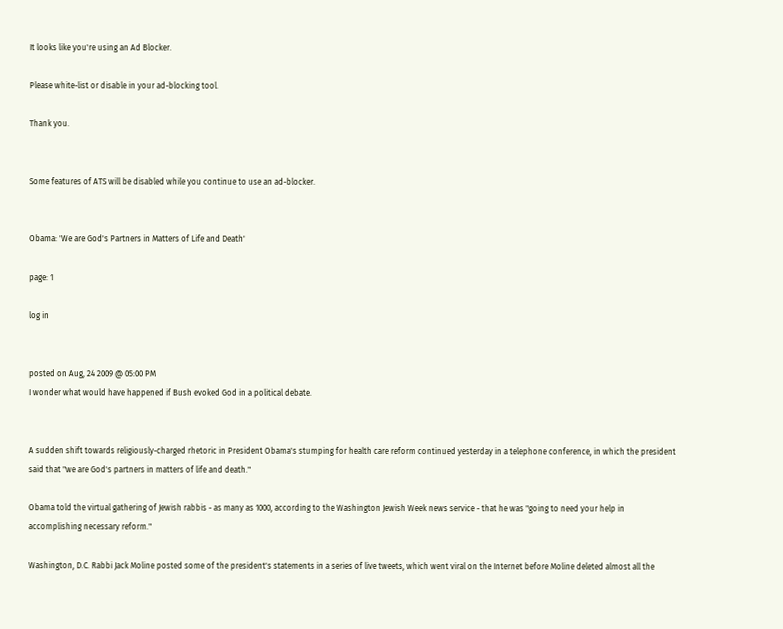It looks like you're using an Ad Blocker.

Please white-list or disable in your ad-blocking tool.

Thank you.


Some features of ATS will be disabled while you continue to use an ad-blocker.


Obama: 'We are God's Partners in Matters of Life and Death'

page: 1

log in


posted on Aug, 24 2009 @ 05:00 PM
I wonder what would have happened if Bush evoked God in a political debate.


A sudden shift towards religiously-charged rhetoric in President Obama's stumping for health care reform continued yesterday in a telephone conference, in which the president said that "we are God's partners in matters of life and death."

Obama told the virtual gathering of Jewish rabbis - as many as 1000, according to the Washington Jewish Week news service - that he was "going to need your help in accomplishing necessary reform."

Washington, D.C. Rabbi Jack Moline posted some of the president's statements in a series of live tweets, which went viral on the Internet before Moline deleted almost all the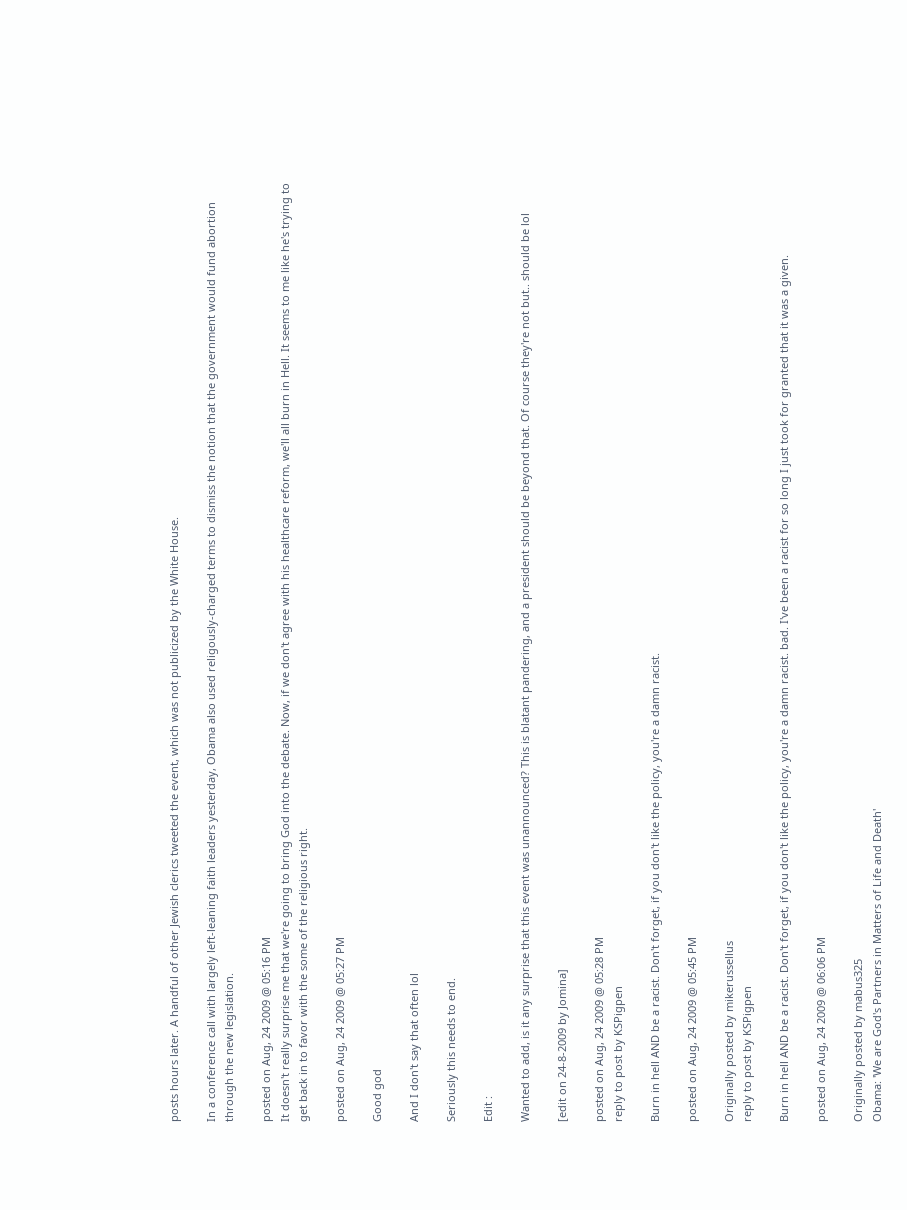posts hours later. A handful of other Jewish clerics tweeted the event, which was not publicized by the White House.

In a conference call with largely left-leaning faith leaders yesterday, Obama also used religously-charged terms to dismiss the notion that the government would fund abortion through the new legislation.

posted on Aug, 24 2009 @ 05:16 PM
It doesn't really surprise me that we're going to bring God into the debate. Now, if we don't agree with his healthcare reform, we'll all burn in Hell. It seems to me like he's trying to get back in to favor with the some of the religious right.

posted on Aug, 24 2009 @ 05:27 PM

Good god

And I don't say that often lol

Seriously this needs to end.

Edit :

Wanted to add, is it any surprise that this event was unannounced? This is blatant pandering, and a president should be beyond that. Of course they're not but.. should be lol

[edit on 24-8-2009 by Jomina]

posted on Aug, 24 2009 @ 05:28 PM
reply to post by KSPigpen

Burn in hell AND be a racist. Don't forget, if you don't like the policy, you're a damn racist.

posted on Aug, 24 2009 @ 05:45 PM

Originally posted by mikerussellus
reply to post by KSPigpen

Burn in hell AND be a racist. Don't forget, if you don't like the policy, you're a damn racist. bad. I've been a racist for so long I just took for granted that it was a given.

posted on Aug, 24 2009 @ 06:06 PM

Originally posted by mabus325
Obama: 'We are God's Partners in Matters of Life and Death'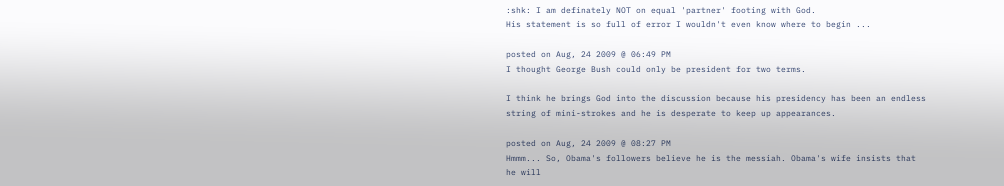:shk: I am definately NOT on equal 'partner' footing with God.
His statement is so full of error I wouldn't even know where to begin ...

posted on Aug, 24 2009 @ 06:49 PM
I thought George Bush could only be president for two terms.

I think he brings God into the discussion because his presidency has been an endless string of mini-strokes and he is desperate to keep up appearances.

posted on Aug, 24 2009 @ 08:27 PM
Hmmm... So, Obama's followers believe he is the messiah. Obama's wife insists that he will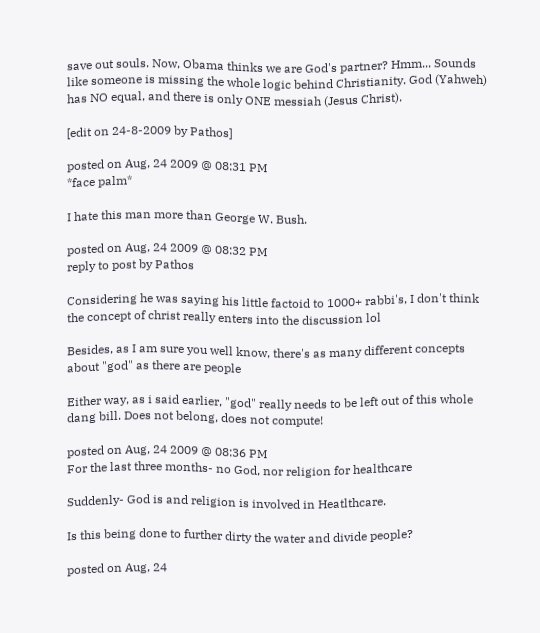save out souls. Now, Obama thinks we are God's partner? Hmm... Sounds like someone is missing the whole logic behind Christianity. God (Yahweh) has NO equal, and there is only ONE messiah (Jesus Christ).

[edit on 24-8-2009 by Pathos]

posted on Aug, 24 2009 @ 08:31 PM
*face palm*

I hate this man more than George W. Bush.

posted on Aug, 24 2009 @ 08:32 PM
reply to post by Pathos

Considering he was saying his little factoid to 1000+ rabbi's, I don't think the concept of christ really enters into the discussion lol

Besides, as I am sure you well know, there's as many different concepts about "god" as there are people

Either way, as i said earlier, "god" really needs to be left out of this whole dang bill. Does not belong, does not compute!

posted on Aug, 24 2009 @ 08:36 PM
For the last three months- no God, nor religion for healthcare

Suddenly- God is and religion is involved in Heatlthcare.

Is this being done to further dirty the water and divide people?

posted on Aug, 24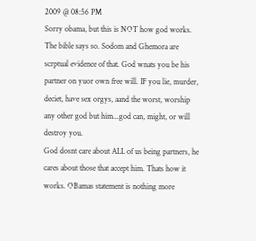2009 @ 08:56 PM
Sorry obama, but this is NOT how god works. The bible says so. Sodom and Ghemora are scrptual evidence of that. God wnats you be his partner on yuor own free will. IF you lie, murder, deciet, have sex orgys, aand the worst, worship any other god but him...god can, might, or will destroy you.
God dosnt care about ALL of us being partners, he cares about those that accept him. Thats how it works. OBamas statement is nothing more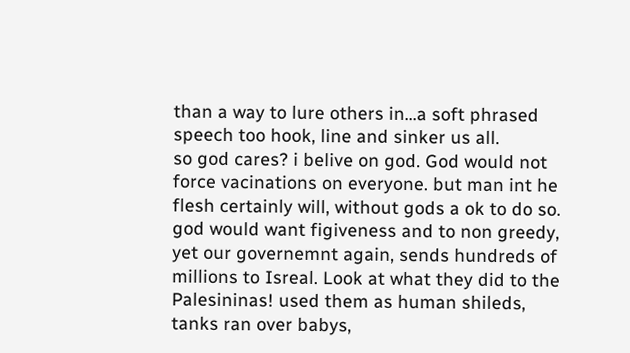than a way to lure others in...a soft phrased speech too hook, line and sinker us all.
so god cares? i belive on god. God would not force vacinations on everyone. but man int he flesh certainly will, without gods a ok to do so. god would want figiveness and to non greedy, yet our governemnt again, sends hundreds of millions to Isreal. Look at what they did to the Palesininas! used them as human shileds, tanks ran over babys,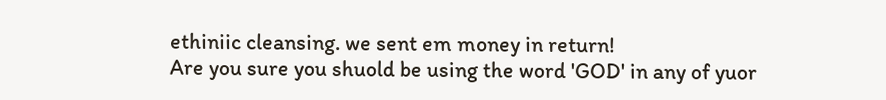ethiniic cleansing. we sent em money in return!
Are you sure you shuold be using the word 'GOD' in any of yuor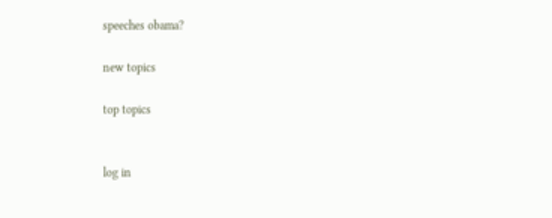speeches obama?

new topics

top topics


log in